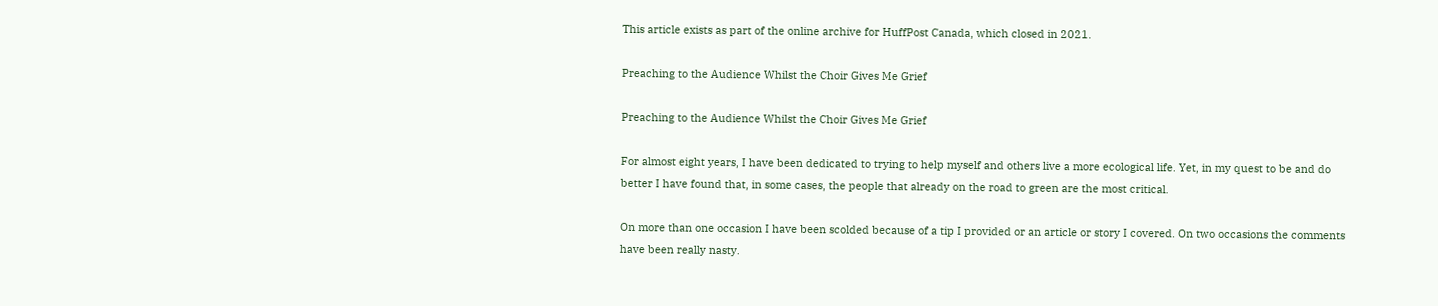This article exists as part of the online archive for HuffPost Canada, which closed in 2021.

Preaching to the Audience Whilst the Choir Gives Me Grief

Preaching to the Audience Whilst the Choir Gives Me Grief

For almost eight years, I have been dedicated to trying to help myself and others live a more ecological life. Yet, in my quest to be and do better I have found that, in some cases, the people that already on the road to green are the most critical.

On more than one occasion I have been scolded because of a tip I provided or an article or story I covered. On two occasions the comments have been really nasty.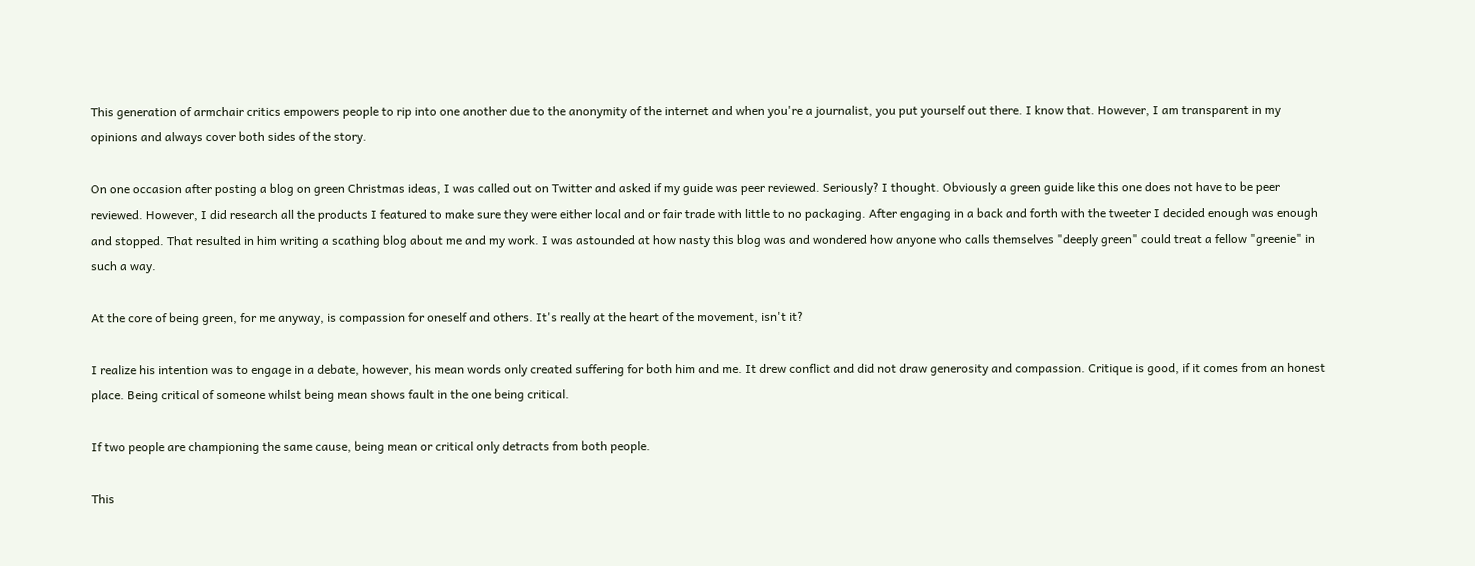This generation of armchair critics empowers people to rip into one another due to the anonymity of the internet and when you're a journalist, you put yourself out there. I know that. However, I am transparent in my opinions and always cover both sides of the story.

On one occasion after posting a blog on green Christmas ideas, I was called out on Twitter and asked if my guide was peer reviewed. Seriously? I thought. Obviously a green guide like this one does not have to be peer reviewed. However, I did research all the products I featured to make sure they were either local and or fair trade with little to no packaging. After engaging in a back and forth with the tweeter I decided enough was enough and stopped. That resulted in him writing a scathing blog about me and my work. I was astounded at how nasty this blog was and wondered how anyone who calls themselves "deeply green" could treat a fellow "greenie" in such a way.

At the core of being green, for me anyway, is compassion for oneself and others. It's really at the heart of the movement, isn't it?

I realize his intention was to engage in a debate, however, his mean words only created suffering for both him and me. It drew conflict and did not draw generosity and compassion. Critique is good, if it comes from an honest place. Being critical of someone whilst being mean shows fault in the one being critical.

If two people are championing the same cause, being mean or critical only detracts from both people.

This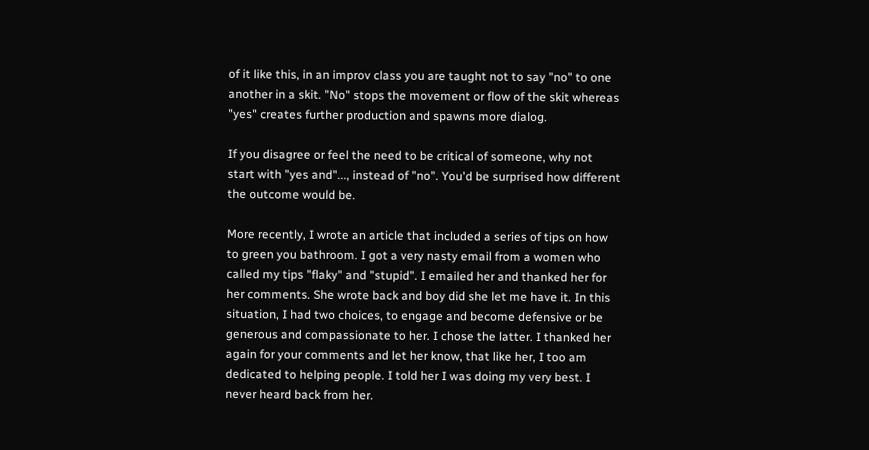of it like this, in an improv class you are taught not to say "no" to one another in a skit. "No" stops the movement or flow of the skit whereas "yes" creates further production and spawns more dialog.

If you disagree or feel the need to be critical of someone, why not start with "yes and"..., instead of "no". You'd be surprised how different the outcome would be.

More recently, I wrote an article that included a series of tips on how to green you bathroom. I got a very nasty email from a women who called my tips "flaky" and "stupid". I emailed her and thanked her for her comments. She wrote back and boy did she let me have it. In this situation, I had two choices, to engage and become defensive or be generous and compassionate to her. I chose the latter. I thanked her again for your comments and let her know, that like her, I too am dedicated to helping people. I told her I was doing my very best. I never heard back from her.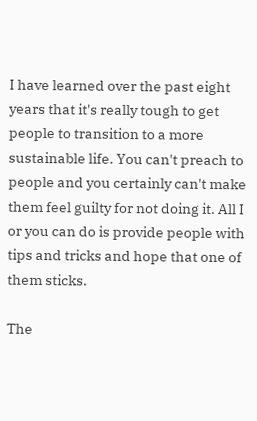I have learned over the past eight years that it's really tough to get people to transition to a more sustainable life. You can't preach to people and you certainly can't make them feel guilty for not doing it. All I or you can do is provide people with tips and tricks and hope that one of them sticks.

The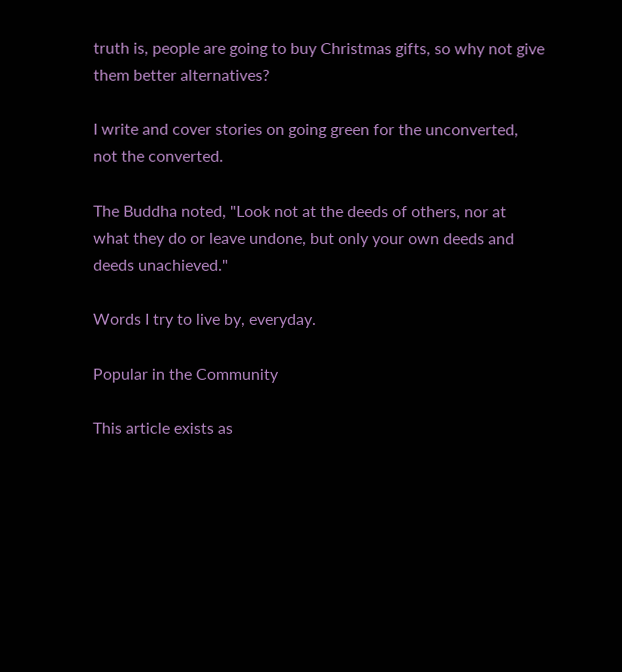truth is, people are going to buy Christmas gifts, so why not give them better alternatives?

I write and cover stories on going green for the unconverted, not the converted.

The Buddha noted, "Look not at the deeds of others, nor at what they do or leave undone, but only your own deeds and deeds unachieved."

Words I try to live by, everyday.

Popular in the Community

This article exists as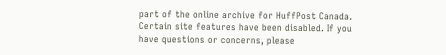part of the online archive for HuffPost Canada. Certain site features have been disabled. If you have questions or concerns, please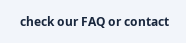check our FAQ or contact